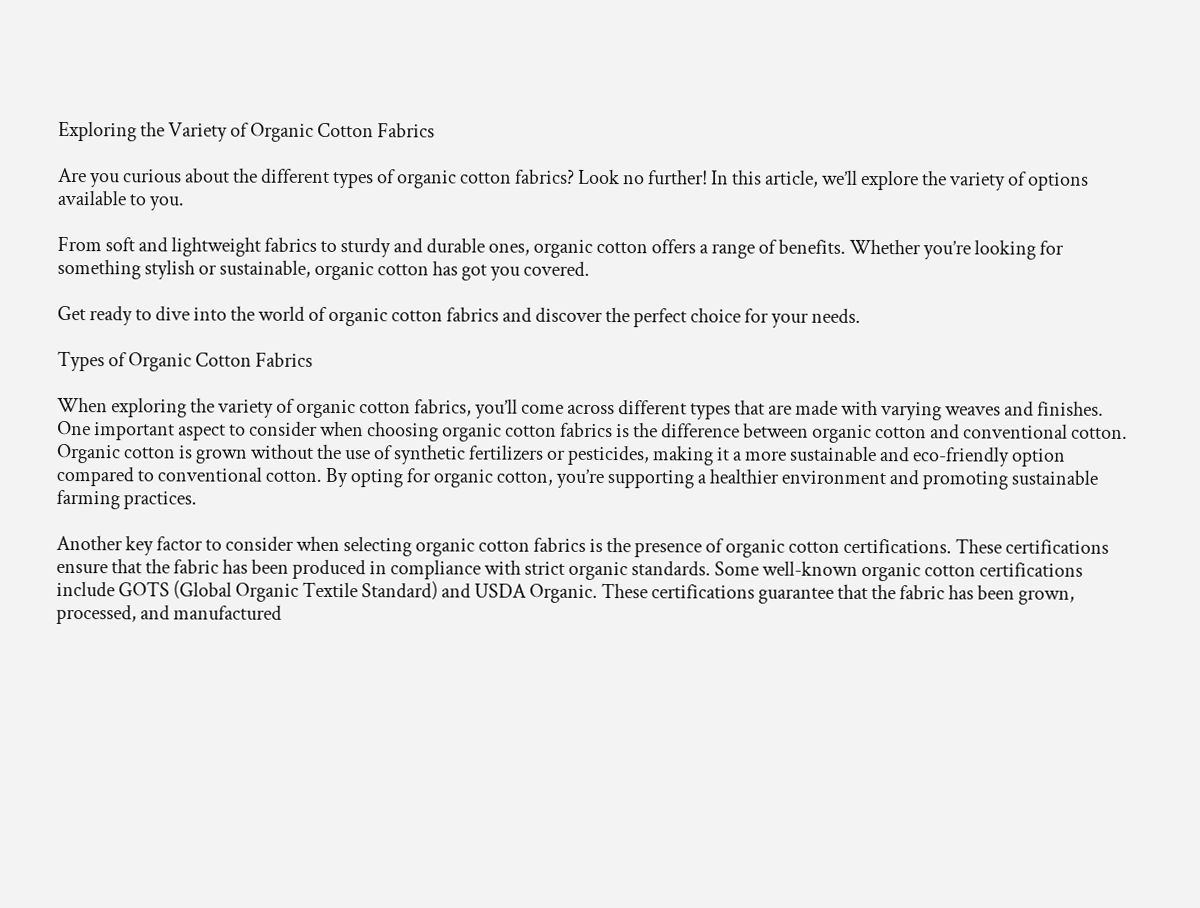Exploring the Variety of Organic Cotton Fabrics

Are you curious about the different types of organic cotton fabrics? Look no further! In this article, we’ll explore the variety of options available to you.

From soft and lightweight fabrics to sturdy and durable ones, organic cotton offers a range of benefits. Whether you’re looking for something stylish or sustainable, organic cotton has got you covered.

Get ready to dive into the world of organic cotton fabrics and discover the perfect choice for your needs.

Types of Organic Cotton Fabrics

When exploring the variety of organic cotton fabrics, you’ll come across different types that are made with varying weaves and finishes. One important aspect to consider when choosing organic cotton fabrics is the difference between organic cotton and conventional cotton. Organic cotton is grown without the use of synthetic fertilizers or pesticides, making it a more sustainable and eco-friendly option compared to conventional cotton. By opting for organic cotton, you’re supporting a healthier environment and promoting sustainable farming practices.

Another key factor to consider when selecting organic cotton fabrics is the presence of organic cotton certifications. These certifications ensure that the fabric has been produced in compliance with strict organic standards. Some well-known organic cotton certifications include GOTS (Global Organic Textile Standard) and USDA Organic. These certifications guarantee that the fabric has been grown, processed, and manufactured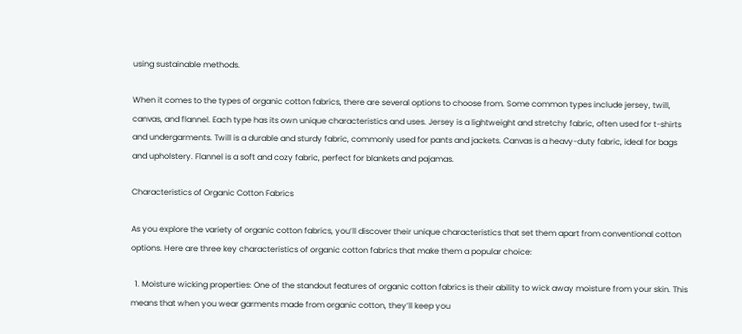using sustainable methods.

When it comes to the types of organic cotton fabrics, there are several options to choose from. Some common types include jersey, twill, canvas, and flannel. Each type has its own unique characteristics and uses. Jersey is a lightweight and stretchy fabric, often used for t-shirts and undergarments. Twill is a durable and sturdy fabric, commonly used for pants and jackets. Canvas is a heavy-duty fabric, ideal for bags and upholstery. Flannel is a soft and cozy fabric, perfect for blankets and pajamas.

Characteristics of Organic Cotton Fabrics

As you explore the variety of organic cotton fabrics, you’ll discover their unique characteristics that set them apart from conventional cotton options. Here are three key characteristics of organic cotton fabrics that make them a popular choice:

  1. Moisture wicking properties: One of the standout features of organic cotton fabrics is their ability to wick away moisture from your skin. This means that when you wear garments made from organic cotton, they’ll keep you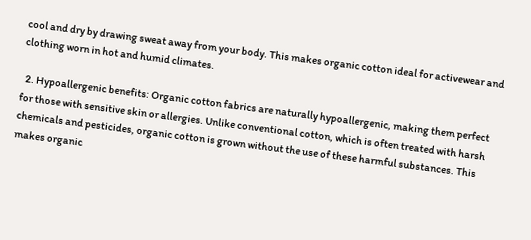cool and dry by drawing sweat away from your body. This makes organic cotton ideal for activewear and clothing worn in hot and humid climates.

  2. Hypoallergenic benefits: Organic cotton fabrics are naturally hypoallergenic, making them perfect for those with sensitive skin or allergies. Unlike conventional cotton, which is often treated with harsh chemicals and pesticides, organic cotton is grown without the use of these harmful substances. This makes organic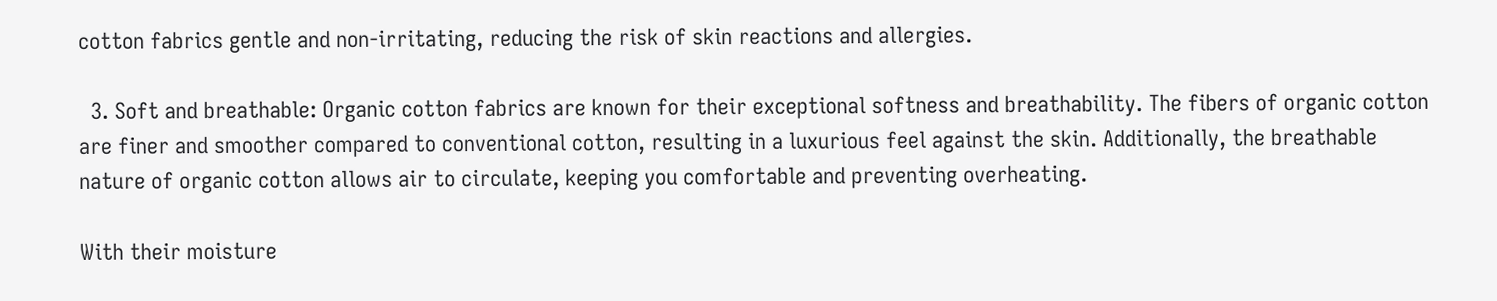cotton fabrics gentle and non-irritating, reducing the risk of skin reactions and allergies.

  3. Soft and breathable: Organic cotton fabrics are known for their exceptional softness and breathability. The fibers of organic cotton are finer and smoother compared to conventional cotton, resulting in a luxurious feel against the skin. Additionally, the breathable nature of organic cotton allows air to circulate, keeping you comfortable and preventing overheating.

With their moisture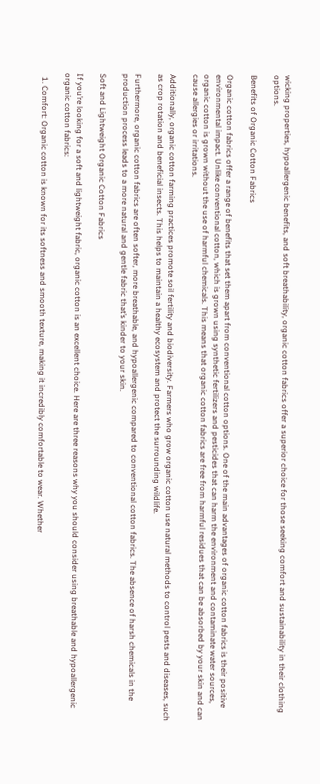wicking properties, hypoallergenic benefits, and soft breathability, organic cotton fabrics offer a superior choice for those seeking comfort and sustainability in their clothing options.

Benefits of Organic Cotton Fabrics

Organic cotton fabrics offer a range of benefits that set them apart from conventional cotton options. One of the main advantages of organic cotton fabrics is their positive environmental impact. Unlike conventional cotton, which is grown using synthetic fertilizers and pesticides that can harm the environment and contaminate water sources, organic cotton is grown without the use of harmful chemicals. This means that organic cotton fabrics are free from harmful residues that can be absorbed by your skin and can cause allergies or irritations.

Additionally, organic cotton farming practices promote soil fertility and biodiversity. Farmers who grow organic cotton use natural methods to control pests and diseases, such as crop rotation and beneficial insects. This helps to maintain a healthy ecosystem and protect the surrounding wildlife.

Furthermore, organic cotton fabrics are often softer, more breathable, and hypoallergenic compared to conventional cotton fabrics. The absence of harsh chemicals in the production process leads to a more natural and gentle fabric that’s kinder to your skin.

Soft and Lightweight Organic Cotton Fabrics

If you’re looking for a soft and lightweight fabric, organic cotton is an excellent choice. Here are three reasons why you should consider using breathable and hypoallergenic organic cotton fabrics:

  1. Comfort: Organic cotton is known for its softness and smooth texture, making it incredibly comfortable to wear. Whether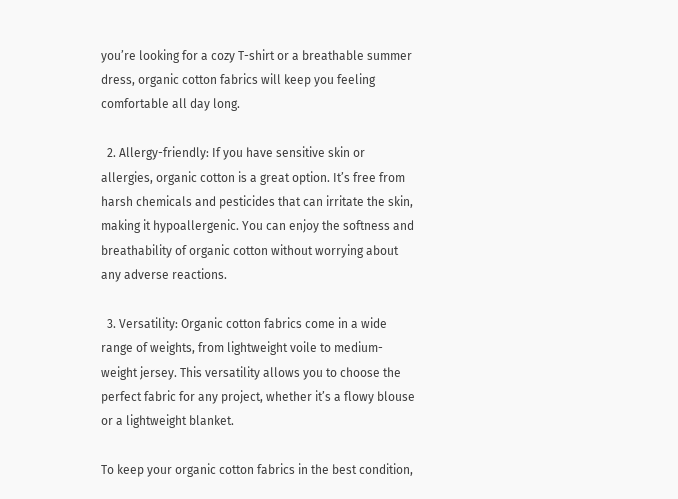you’re looking for a cozy T-shirt or a breathable summer dress, organic cotton fabrics will keep you feeling comfortable all day long.

  2. Allergy-friendly: If you have sensitive skin or allergies, organic cotton is a great option. It’s free from harsh chemicals and pesticides that can irritate the skin, making it hypoallergenic. You can enjoy the softness and breathability of organic cotton without worrying about any adverse reactions.

  3. Versatility: Organic cotton fabrics come in a wide range of weights, from lightweight voile to medium-weight jersey. This versatility allows you to choose the perfect fabric for any project, whether it’s a flowy blouse or a lightweight blanket.

To keep your organic cotton fabrics in the best condition,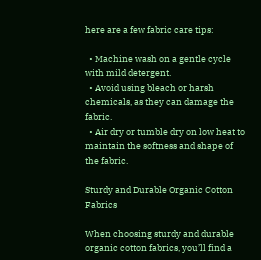here are a few fabric care tips:

  • Machine wash on a gentle cycle with mild detergent.
  • Avoid using bleach or harsh chemicals, as they can damage the fabric.
  • Air dry or tumble dry on low heat to maintain the softness and shape of the fabric.

Sturdy and Durable Organic Cotton Fabrics

When choosing sturdy and durable organic cotton fabrics, you’ll find a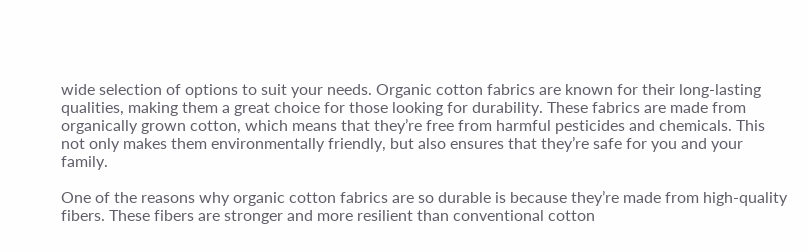wide selection of options to suit your needs. Organic cotton fabrics are known for their long-lasting qualities, making them a great choice for those looking for durability. These fabrics are made from organically grown cotton, which means that they’re free from harmful pesticides and chemicals. This not only makes them environmentally friendly, but also ensures that they’re safe for you and your family.

One of the reasons why organic cotton fabrics are so durable is because they’re made from high-quality fibers. These fibers are stronger and more resilient than conventional cotton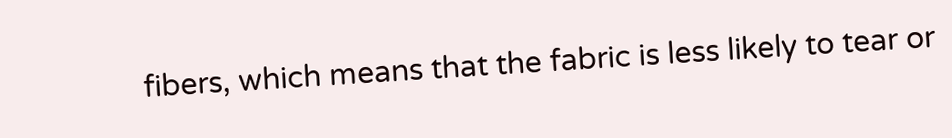fibers, which means that the fabric is less likely to tear or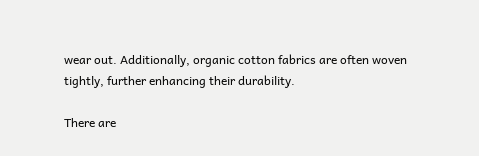wear out. Additionally, organic cotton fabrics are often woven tightly, further enhancing their durability.

There are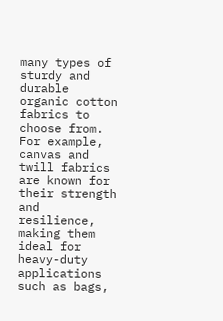many types of sturdy and durable organic cotton fabrics to choose from. For example, canvas and twill fabrics are known for their strength and resilience, making them ideal for heavy-duty applications such as bags,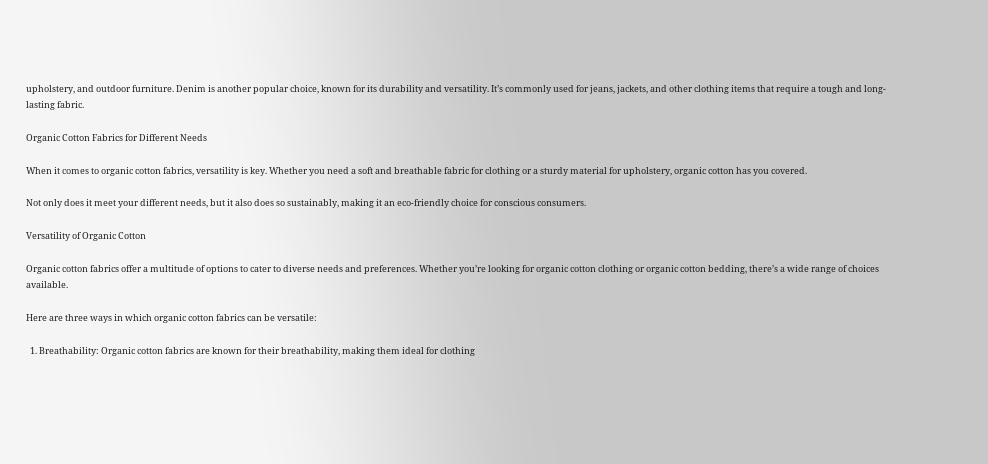upholstery, and outdoor furniture. Denim is another popular choice, known for its durability and versatility. It’s commonly used for jeans, jackets, and other clothing items that require a tough and long-lasting fabric.

Organic Cotton Fabrics for Different Needs

When it comes to organic cotton fabrics, versatility is key. Whether you need a soft and breathable fabric for clothing or a sturdy material for upholstery, organic cotton has you covered.

Not only does it meet your different needs, but it also does so sustainably, making it an eco-friendly choice for conscious consumers.

Versatility of Organic Cotton

Organic cotton fabrics offer a multitude of options to cater to diverse needs and preferences. Whether you’re looking for organic cotton clothing or organic cotton bedding, there’s a wide range of choices available.

Here are three ways in which organic cotton fabrics can be versatile:

  1. Breathability: Organic cotton fabrics are known for their breathability, making them ideal for clothing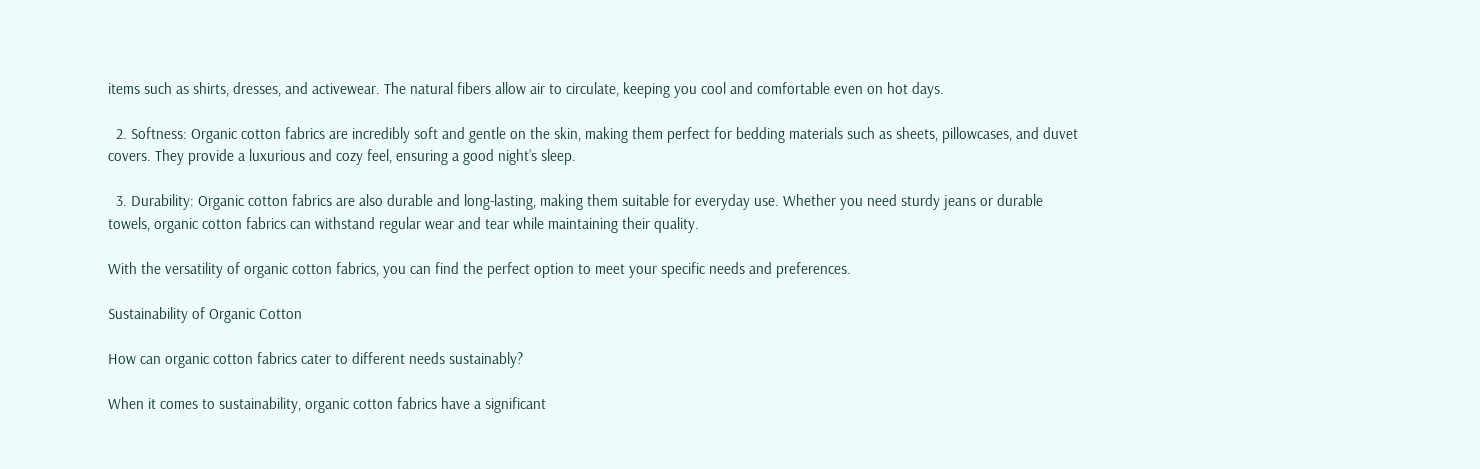items such as shirts, dresses, and activewear. The natural fibers allow air to circulate, keeping you cool and comfortable even on hot days.

  2. Softness: Organic cotton fabrics are incredibly soft and gentle on the skin, making them perfect for bedding materials such as sheets, pillowcases, and duvet covers. They provide a luxurious and cozy feel, ensuring a good night’s sleep.

  3. Durability: Organic cotton fabrics are also durable and long-lasting, making them suitable for everyday use. Whether you need sturdy jeans or durable towels, organic cotton fabrics can withstand regular wear and tear while maintaining their quality.

With the versatility of organic cotton fabrics, you can find the perfect option to meet your specific needs and preferences.

Sustainability of Organic Cotton

How can organic cotton fabrics cater to different needs sustainably?

When it comes to sustainability, organic cotton fabrics have a significant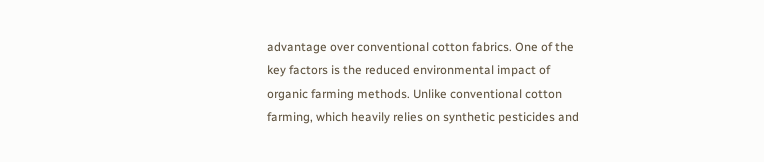advantage over conventional cotton fabrics. One of the key factors is the reduced environmental impact of organic farming methods. Unlike conventional cotton farming, which heavily relies on synthetic pesticides and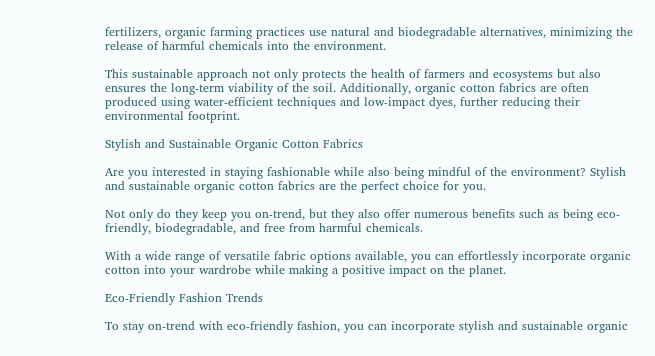fertilizers, organic farming practices use natural and biodegradable alternatives, minimizing the release of harmful chemicals into the environment.

This sustainable approach not only protects the health of farmers and ecosystems but also ensures the long-term viability of the soil. Additionally, organic cotton fabrics are often produced using water-efficient techniques and low-impact dyes, further reducing their environmental footprint.

Stylish and Sustainable Organic Cotton Fabrics

Are you interested in staying fashionable while also being mindful of the environment? Stylish and sustainable organic cotton fabrics are the perfect choice for you.

Not only do they keep you on-trend, but they also offer numerous benefits such as being eco-friendly, biodegradable, and free from harmful chemicals.

With a wide range of versatile fabric options available, you can effortlessly incorporate organic cotton into your wardrobe while making a positive impact on the planet.

Eco-Friendly Fashion Trends

To stay on-trend with eco-friendly fashion, you can incorporate stylish and sustainable organic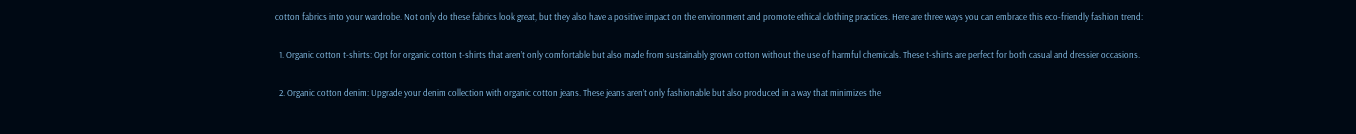cotton fabrics into your wardrobe. Not only do these fabrics look great, but they also have a positive impact on the environment and promote ethical clothing practices. Here are three ways you can embrace this eco-friendly fashion trend:

  1. Organic cotton t-shirts: Opt for organic cotton t-shirts that aren’t only comfortable but also made from sustainably grown cotton without the use of harmful chemicals. These t-shirts are perfect for both casual and dressier occasions.

  2. Organic cotton denim: Upgrade your denim collection with organic cotton jeans. These jeans aren’t only fashionable but also produced in a way that minimizes the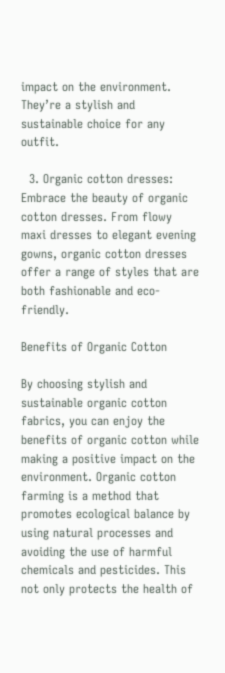impact on the environment. They’re a stylish and sustainable choice for any outfit.

  3. Organic cotton dresses: Embrace the beauty of organic cotton dresses. From flowy maxi dresses to elegant evening gowns, organic cotton dresses offer a range of styles that are both fashionable and eco-friendly.

Benefits of Organic Cotton

By choosing stylish and sustainable organic cotton fabrics, you can enjoy the benefits of organic cotton while making a positive impact on the environment. Organic cotton farming is a method that promotes ecological balance by using natural processes and avoiding the use of harmful chemicals and pesticides. This not only protects the health of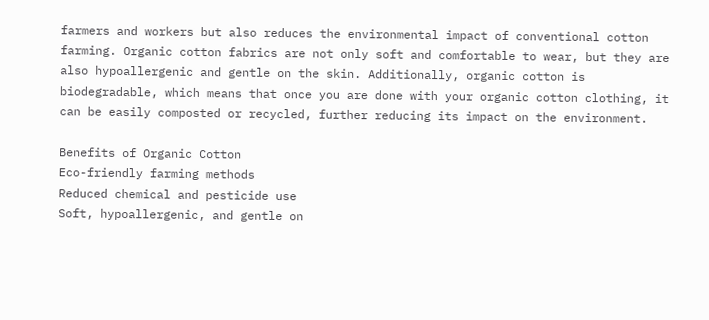farmers and workers but also reduces the environmental impact of conventional cotton farming. Organic cotton fabrics are not only soft and comfortable to wear, but they are also hypoallergenic and gentle on the skin. Additionally, organic cotton is biodegradable, which means that once you are done with your organic cotton clothing, it can be easily composted or recycled, further reducing its impact on the environment.

Benefits of Organic Cotton
Eco-friendly farming methods
Reduced chemical and pesticide use
Soft, hypoallergenic, and gentle on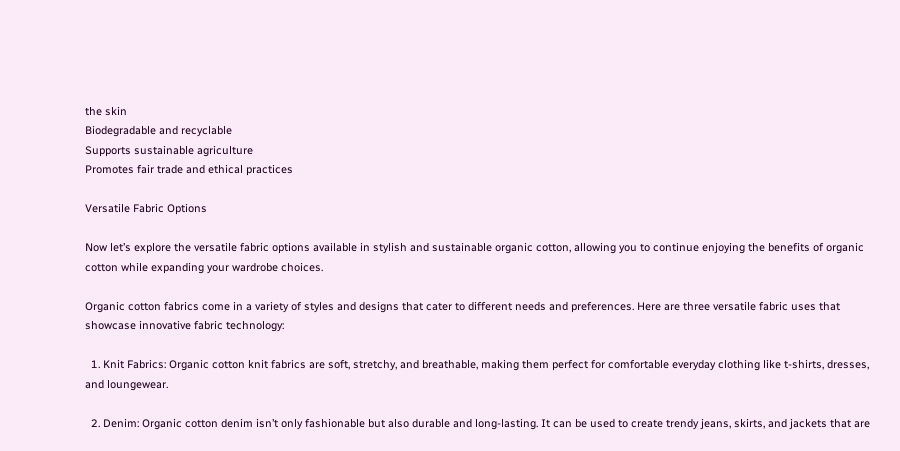the skin
Biodegradable and recyclable
Supports sustainable agriculture
Promotes fair trade and ethical practices

Versatile Fabric Options

Now let’s explore the versatile fabric options available in stylish and sustainable organic cotton, allowing you to continue enjoying the benefits of organic cotton while expanding your wardrobe choices.

Organic cotton fabrics come in a variety of styles and designs that cater to different needs and preferences. Here are three versatile fabric uses that showcase innovative fabric technology:

  1. Knit Fabrics: Organic cotton knit fabrics are soft, stretchy, and breathable, making them perfect for comfortable everyday clothing like t-shirts, dresses, and loungewear.

  2. Denim: Organic cotton denim isn’t only fashionable but also durable and long-lasting. It can be used to create trendy jeans, skirts, and jackets that are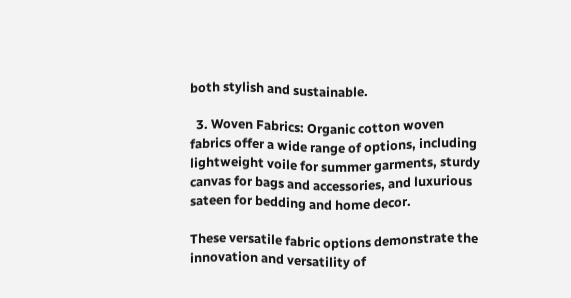both stylish and sustainable.

  3. Woven Fabrics: Organic cotton woven fabrics offer a wide range of options, including lightweight voile for summer garments, sturdy canvas for bags and accessories, and luxurious sateen for bedding and home decor.

These versatile fabric options demonstrate the innovation and versatility of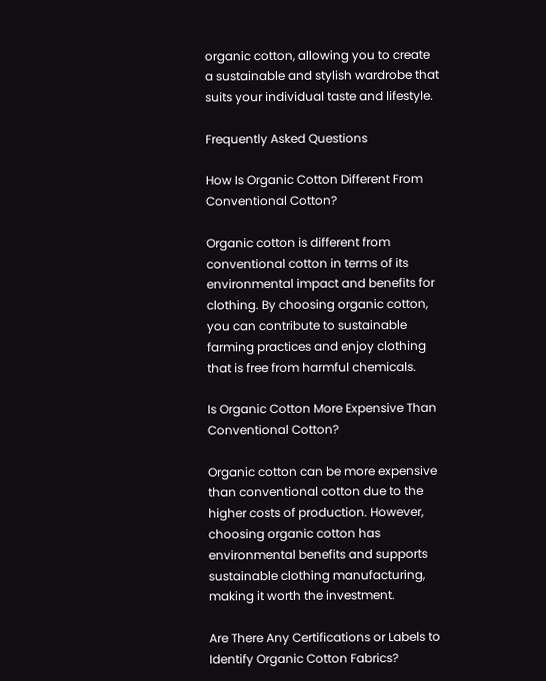organic cotton, allowing you to create a sustainable and stylish wardrobe that suits your individual taste and lifestyle.

Frequently Asked Questions

How Is Organic Cotton Different From Conventional Cotton?

Organic cotton is different from conventional cotton in terms of its environmental impact and benefits for clothing. By choosing organic cotton, you can contribute to sustainable farming practices and enjoy clothing that is free from harmful chemicals.

Is Organic Cotton More Expensive Than Conventional Cotton?

Organic cotton can be more expensive than conventional cotton due to the higher costs of production. However, choosing organic cotton has environmental benefits and supports sustainable clothing manufacturing, making it worth the investment.

Are There Any Certifications or Labels to Identify Organic Cotton Fabrics?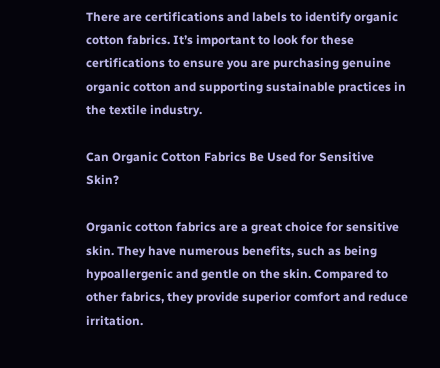There are certifications and labels to identify organic cotton fabrics. It’s important to look for these certifications to ensure you are purchasing genuine organic cotton and supporting sustainable practices in the textile industry.

Can Organic Cotton Fabrics Be Used for Sensitive Skin?

Organic cotton fabrics are a great choice for sensitive skin. They have numerous benefits, such as being hypoallergenic and gentle on the skin. Compared to other fabrics, they provide superior comfort and reduce irritation.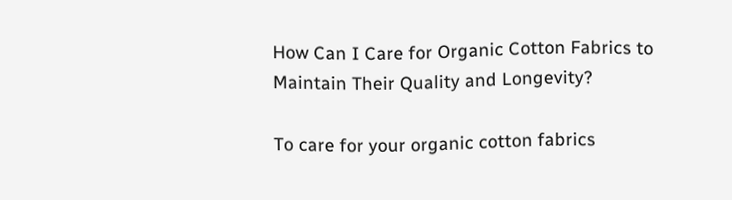How Can I Care for Organic Cotton Fabrics to Maintain Their Quality and Longevity?

To care for your organic cotton fabrics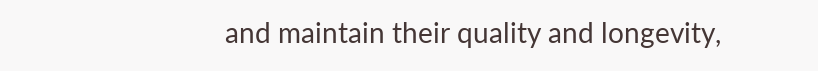and maintain their quality and longevity,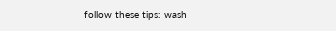follow these tips: wash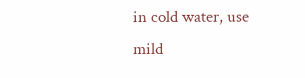in cold water, use mild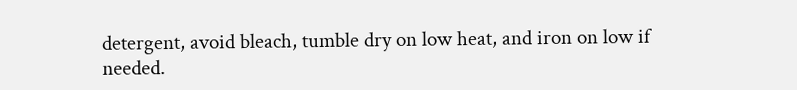detergent, avoid bleach, tumble dry on low heat, and iron on low if needed.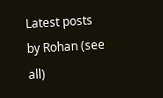Latest posts by Rohan (see all)